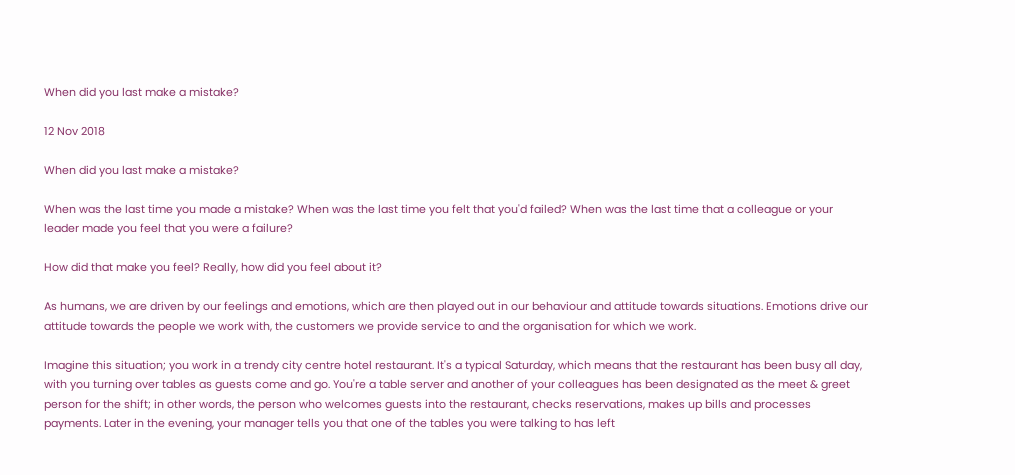When did you last make a mistake?

12 Nov 2018

When did you last make a mistake?

When was the last time you made a mistake? When was the last time you felt that you'd failed? When was the last time that a colleague or your leader made you feel that you were a failure?

How did that make you feel? Really, how did you feel about it?

As humans, we are driven by our feelings and emotions, which are then played out in our behaviour and attitude towards situations. Emotions drive our attitude towards the people we work with, the customers we provide service to and the organisation for which we work.

Imagine this situation; you work in a trendy city centre hotel restaurant. It's a typical Saturday, which means that the restaurant has been busy all day, with you turning over tables as guests come and go. You're a table server and another of your colleagues has been designated as the meet & greet person for the shift; in other words, the person who welcomes guests into the restaurant, checks reservations, makes up bills and processes payments. Later in the evening, your manager tells you that one of the tables you were talking to has left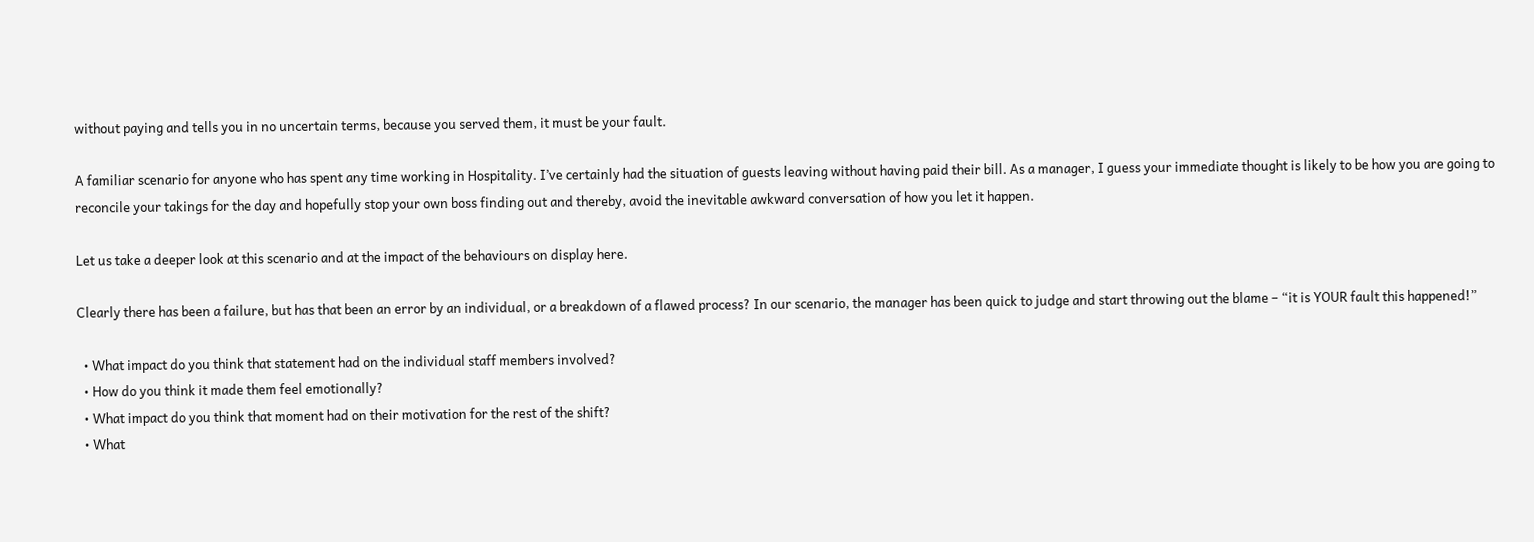without paying and tells you in no uncertain terms, because you served them, it must be your fault.

A familiar scenario for anyone who has spent any time working in Hospitality. I’ve certainly had the situation of guests leaving without having paid their bill. As a manager, I guess your immediate thought is likely to be how you are going to reconcile your takings for the day and hopefully stop your own boss finding out and thereby, avoid the inevitable awkward conversation of how you let it happen.

Let us take a deeper look at this scenario and at the impact of the behaviours on display here.

Clearly there has been a failure, but has that been an error by an individual, or a breakdown of a flawed process? In our scenario, the manager has been quick to judge and start throwing out the blame – “it is YOUR fault this happened!”

  • What impact do you think that statement had on the individual staff members involved?
  • How do you think it made them feel emotionally?
  • What impact do you think that moment had on their motivation for the rest of the shift?
  • What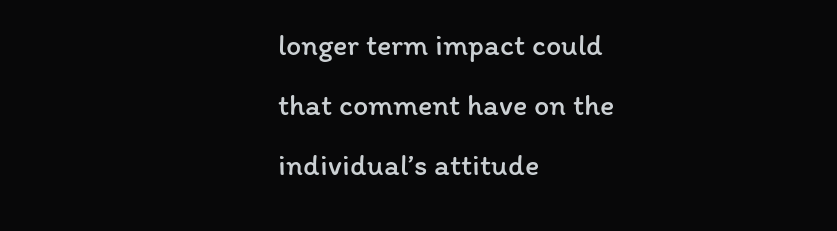longer term impact could that comment have on the individual’s attitude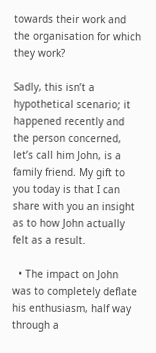towards their work and the organisation for which they work?

Sadly, this isn’t a hypothetical scenario; it happened recently and the person concerned, let’s call him John, is a family friend. My gift to you today is that I can share with you an insight as to how John actually felt as a result.

  • The impact on John was to completely deflate his enthusiasm, half way through a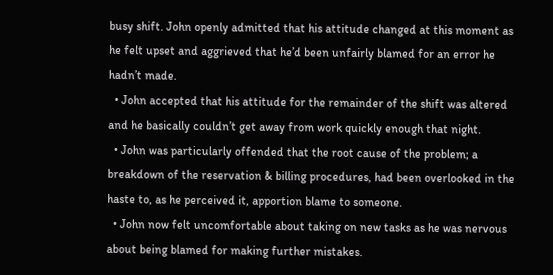busy shift. John openly admitted that his attitude changed at this moment as he felt upset and aggrieved that he’d been unfairly blamed for an error he hadn’t made.
  • John accepted that his attitude for the remainder of the shift was altered and he basically couldn’t get away from work quickly enough that night.
  • John was particularly offended that the root cause of the problem; a breakdown of the reservation & billing procedures, had been overlooked in the haste to, as he perceived it, apportion blame to someone.
  • John now felt uncomfortable about taking on new tasks as he was nervous about being blamed for making further mistakes.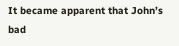It became apparent that John’s bad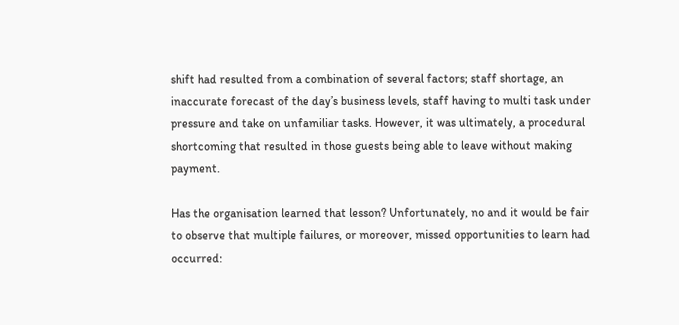shift had resulted from a combination of several factors; staff shortage, an inaccurate forecast of the day’s business levels, staff having to multi task under pressure and take on unfamiliar tasks. However, it was ultimately, a procedural shortcoming that resulted in those guests being able to leave without making payment.

Has the organisation learned that lesson? Unfortunately, no and it would be fair to observe that multiple failures, or moreover, missed opportunities to learn had occurred: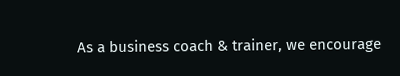As a business coach & trainer, we encourage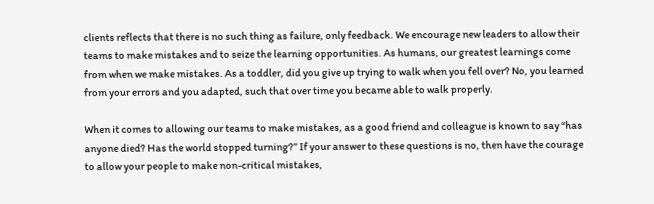clients reflects that there is no such thing as failure, only feedback. We encourage new leaders to allow their teams to make mistakes and to seize the learning opportunities. As humans, our greatest learnings come from when we make mistakes. As a toddler, did you give up trying to walk when you fell over? No, you learned from your errors and you adapted, such that over time you became able to walk properly.

When it comes to allowing our teams to make mistakes, as a good friend and colleague is known to say “has anyone died? Has the world stopped turning?” If your answer to these questions is no, then have the courage to allow your people to make non-critical mistakes,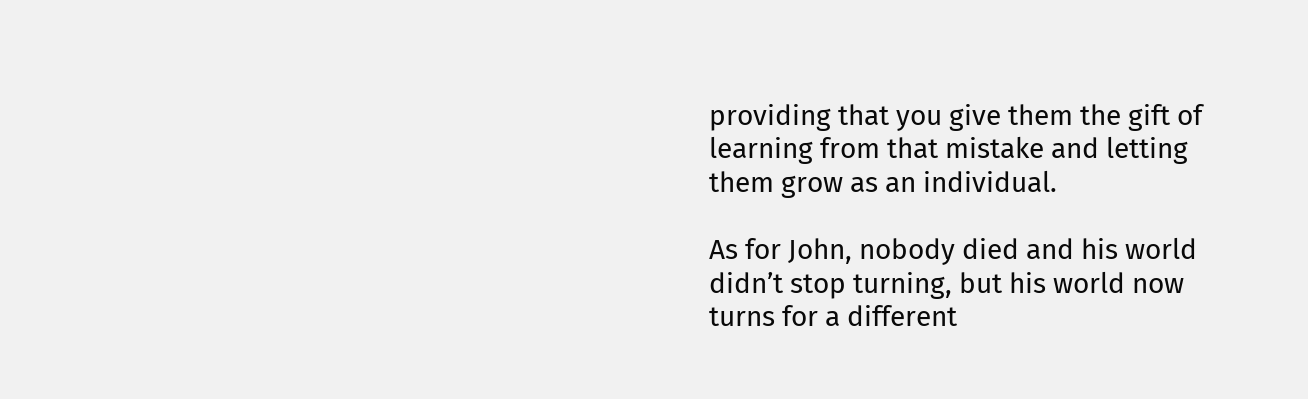providing that you give them the gift of learning from that mistake and letting them grow as an individual.

As for John, nobody died and his world didn’t stop turning, but his world now turns for a different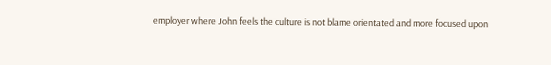employer where John feels the culture is not blame orientated and more focused upon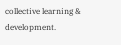collective learning & development.